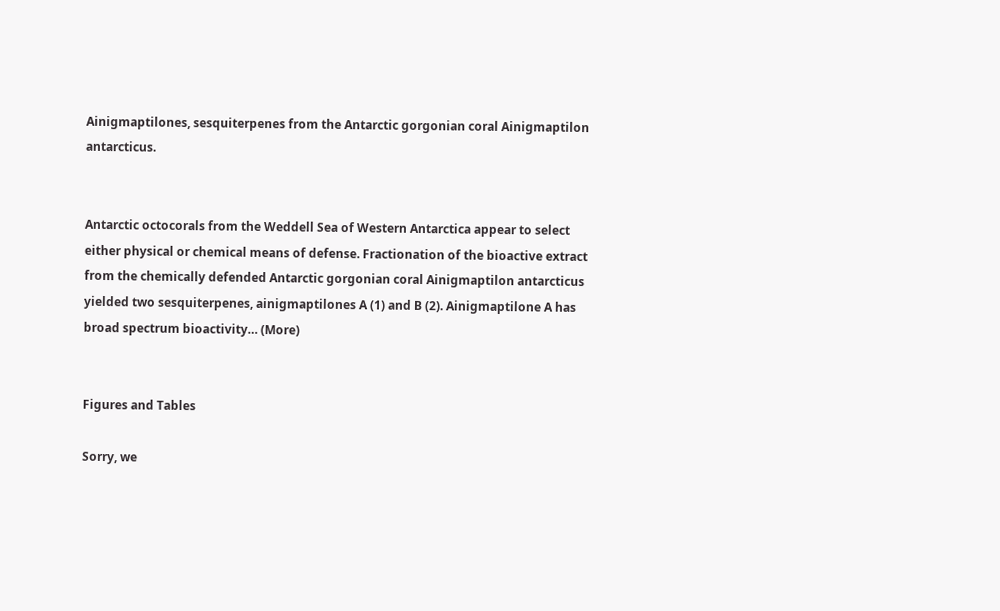Ainigmaptilones, sesquiterpenes from the Antarctic gorgonian coral Ainigmaptilon antarcticus.


Antarctic octocorals from the Weddell Sea of Western Antarctica appear to select either physical or chemical means of defense. Fractionation of the bioactive extract from the chemically defended Antarctic gorgonian coral Ainigmaptilon antarcticus yielded two sesquiterpenes, ainigmaptilones A (1) and B (2). Ainigmaptilone A has broad spectrum bioactivity… (More)


Figures and Tables

Sorry, we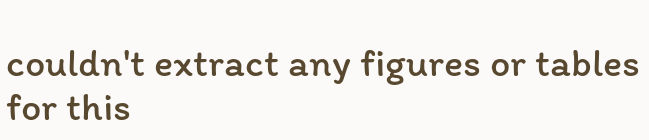couldn't extract any figures or tables for this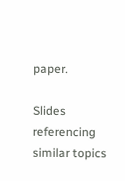paper.

Slides referencing similar topics